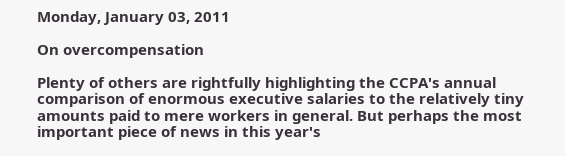Monday, January 03, 2011

On overcompensation

Plenty of others are rightfully highlighting the CCPA's annual comparison of enormous executive salaries to the relatively tiny amounts paid to mere workers in general. But perhaps the most important piece of news in this year's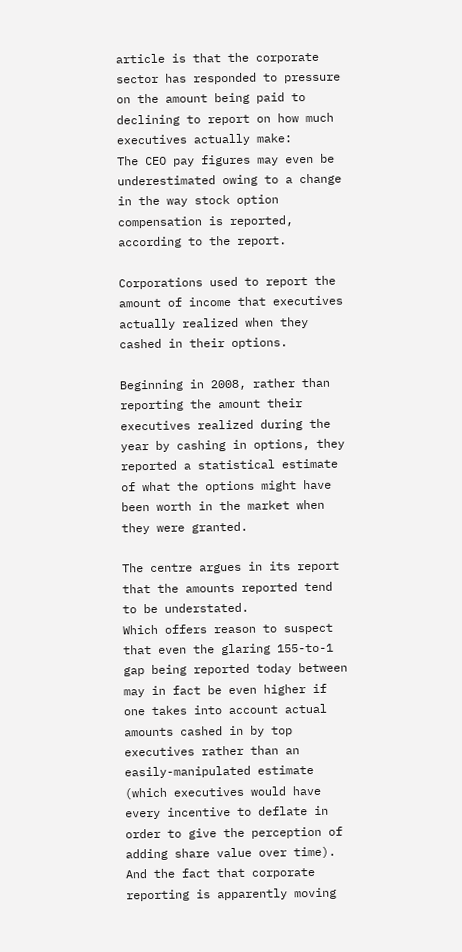article is that the corporate sector has responded to pressure on the amount being paid to declining to report on how much executives actually make:
The CEO pay figures may even be underestimated owing to a change in the way stock option compensation is reported, according to the report.

Corporations used to report the amount of income that executives actually realized when they cashed in their options.

Beginning in 2008, rather than reporting the amount their executives realized during the year by cashing in options, they reported a statistical estimate of what the options might have been worth in the market when they were granted.

The centre argues in its report that the amounts reported tend to be understated.
Which offers reason to suspect that even the glaring 155-to-1 gap being reported today between may in fact be even higher if one takes into account actual amounts cashed in by top executives rather than an easily-manipulated estimate (which executives would have every incentive to deflate in order to give the perception of adding share value over time). And the fact that corporate reporting is apparently moving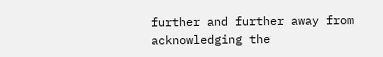further and further away from acknowledging the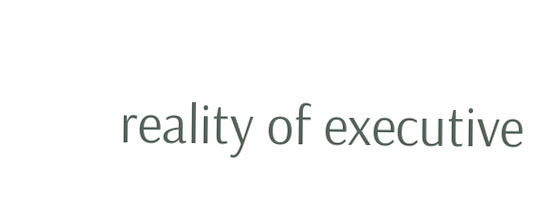reality of executive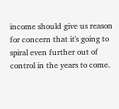income should give us reason for concern that it's going to spiral even further out of control in the years to come.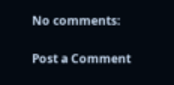No comments:

Post a Comment